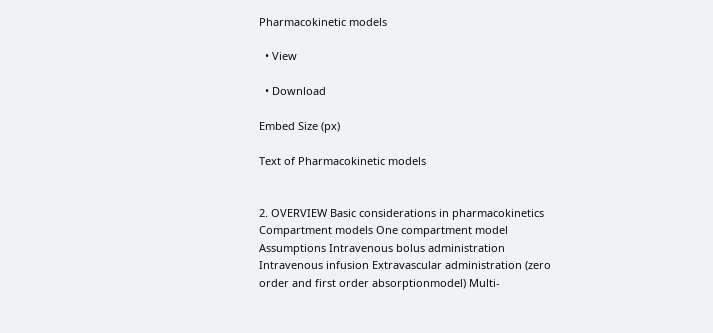Pharmacokinetic models

  • View

  • Download

Embed Size (px)

Text of Pharmacokinetic models


2. OVERVIEW Basic considerations in pharmacokinetics Compartment models One compartment model Assumptions Intravenous bolus administration Intravenous infusion Extravascular administration (zero order and first order absorptionmodel) Multi-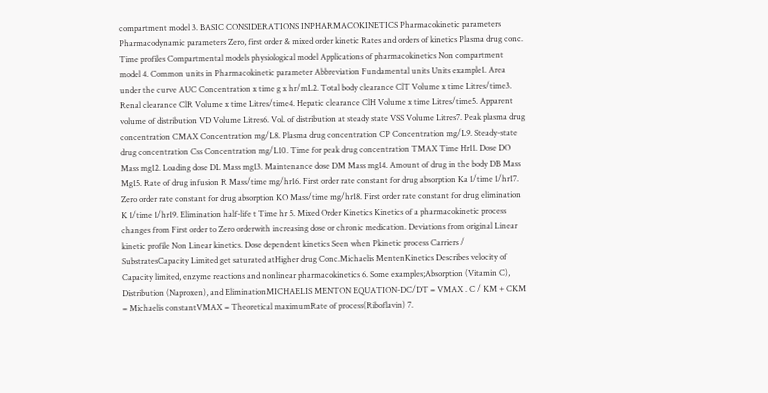compartment model 3. BASIC CONSIDERATIONS INPHARMACOKINETICS Pharmacokinetic parameters Pharmacodynamic parameters Zero, first order & mixed order kinetic Rates and orders of kinetics Plasma drug conc. Time profiles Compartmental models physiological model Applications of pharmacokinetics Non compartment model 4. Common units in Pharmacokinetic parameter Abbreviation Fundamental units Units example1. Area under the curve AUC Concentration x time g x hr/mL2. Total body clearance ClT Volume x time Litres/time3. Renal clearance ClR Volume x time Litres/time4. Hepatic clearance ClH Volume x time Litres/time5. Apparent volume of distribution VD Volume Litres6. Vol. of distribution at steady state VSS Volume Litres7. Peak plasma drug concentration CMAX Concentration mg/L8. Plasma drug concentration CP Concentration mg/L9. Steady-state drug concentration Css Concentration mg/L10. Time for peak drug concentration TMAX Time Hr11. Dose DO Mass mg12. Loading dose DL Mass mg13. Maintenance dose DM Mass mg14. Amount of drug in the body DB Mass Mg15. Rate of drug infusion R Mass/time mg/hr16. First order rate constant for drug absorption Ka 1/time 1/hr17. Zero order rate constant for drug absorption KO Mass/time mg/hr18. First order rate constant for drug elimination K 1/time 1/hr19. Elimination half-life t Time hr 5. Mixed Order Kinetics Kinetics of a pharmacokinetic process changes from First order to Zero orderwith increasing dose or chronic medication. Deviations from original Linear kinetic profile Non Linear kinetics. Dose dependent kinetics Seen when Pkinetic process Carriers / SubstratesCapacity Limited get saturated atHigher drug Conc.Michaelis MentenKinetics Describes velocity of Capacity limited, enzyme reactions and nonlinear pharmacokinetics 6. Some examples;Absorption (Vitamin C), Distribution (Naproxen), and EliminationMICHAELIS MENTON EQUATION-DC/DT = VMAX . C / KM + CKM = Michaelis constantVMAX = Theoretical maximumRate of process(Riboflavin) 7.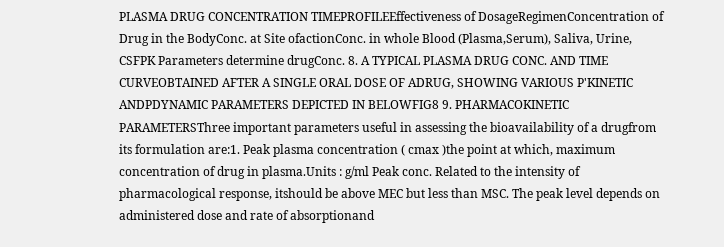PLASMA DRUG CONCENTRATION TIMEPROFILEEffectiveness of DosageRegimenConcentration of Drug in the BodyConc. at Site ofactionConc. in whole Blood (Plasma,Serum), Saliva, Urine, CSFPK Parameters determine drugConc. 8. A TYPICAL PLASMA DRUG CONC. AND TIME CURVEOBTAINED AFTER A SINGLE ORAL DOSE OF ADRUG, SHOWING VARIOUS P'KINETIC ANDPDYNAMIC PARAMETERS DEPICTED IN BELOWFIG8 9. PHARMACOKINETIC PARAMETERSThree important parameters useful in assessing the bioavailability of a drugfrom its formulation are:1. Peak plasma concentration ( cmax )the point at which, maximum concentration of drug in plasma.Units : g/ml Peak conc. Related to the intensity of pharmacological response, itshould be above MEC but less than MSC. The peak level depends on administered dose and rate of absorptionand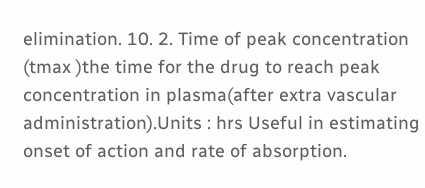elimination. 10. 2. Time of peak concentration (tmax )the time for the drug to reach peak concentration in plasma(after extra vascular administration).Units : hrs Useful in estimating onset of action and rate of absorption.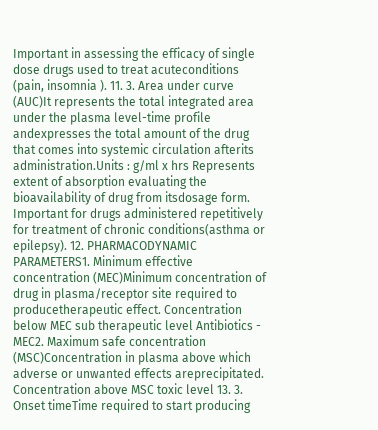Important in assessing the efficacy of single dose drugs used to treat acuteconditions (pain, insomnia ). 11. 3. Area under curve (AUC)It represents the total integrated area under the plasma level-time profile andexpresses the total amount of the drug that comes into systemic circulation afterits administration.Units : g/ml x hrs Represents extent of absorption evaluating the bioavailability of drug from itsdosage form. Important for drugs administered repetitively for treatment of chronic conditions(asthma or epilepsy). 12. PHARMACODYNAMIC PARAMETERS1. Minimum effective concentration (MEC)Minimum concentration of drug in plasma/receptor site required to producetherapeutic effect. Concentration below MEC sub therapeutic level Antibiotics - MEC2. Maximum safe concentration (MSC)Concentration in plasma above which adverse or unwanted effects areprecipitated. Concentration above MSC toxic level 13. 3. Onset timeTime required to start producing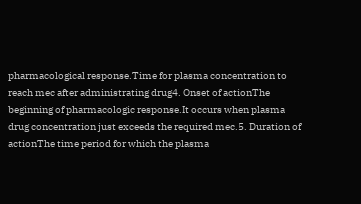pharmacological response.Time for plasma concentration to reach mec after administrating drug4. Onset of actionThe beginning of pharmacologic response.It occurs when plasma drug concentration just exceeds the required mec.5. Duration of actionThe time period for which the plasma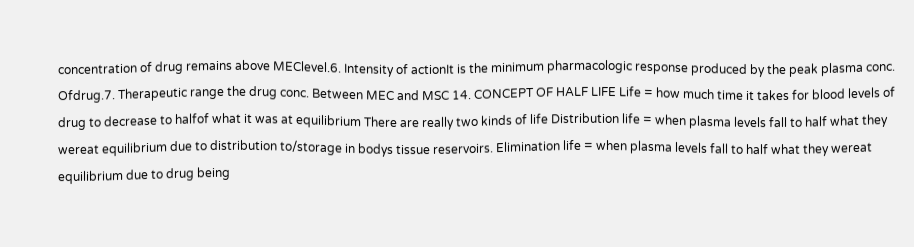concentration of drug remains above MEClevel.6. Intensity of actionIt is the minimum pharmacologic response produced by the peak plasma conc. Ofdrug.7. Therapeutic range the drug conc. Between MEC and MSC 14. CONCEPT OF HALF LIFE Life = how much time it takes for blood levels of drug to decrease to halfof what it was at equilibrium There are really two kinds of life Distribution life = when plasma levels fall to half what they wereat equilibrium due to distribution to/storage in bodys tissue reservoirs. Elimination life = when plasma levels fall to half what they wereat equilibrium due to drug being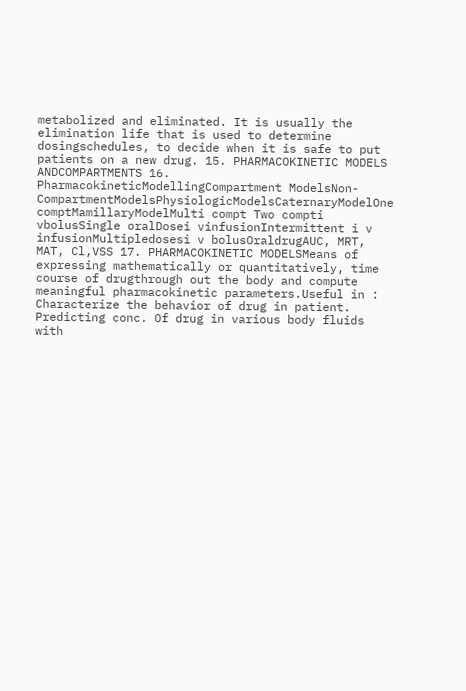metabolized and eliminated. It is usually the elimination life that is used to determine dosingschedules, to decide when it is safe to put patients on a new drug. 15. PHARMACOKINETIC MODELS ANDCOMPARTMENTS 16. PharmacokineticModellingCompartment ModelsNon-CompartmentModelsPhysiologicModelsCaternaryModelOne comptMamillaryModelMulti compt Two compti vbolusSingle oralDosei vinfusionIntermittent i v infusionMultipledosesi v bolusOraldrugAUC, MRT, MAT, Cl,VSS 17. PHARMACOKINETIC MODELSMeans of expressing mathematically or quantitatively, time course of drugthrough out the body and compute meaningful pharmacokinetic parameters.Useful in : Characterize the behavior of drug in patient. Predicting conc. Of drug in various body fluids with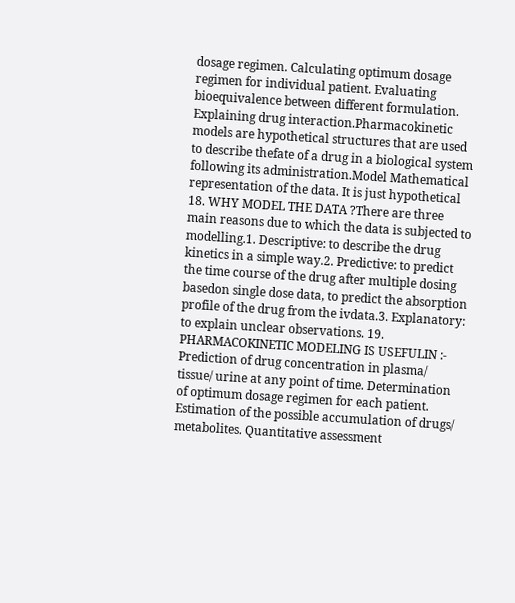dosage regimen. Calculating optimum dosage regimen for individual patient. Evaluating bioequivalence between different formulation. Explaining drug interaction.Pharmacokinetic models are hypothetical structures that are used to describe thefate of a drug in a biological system following its administration.Model Mathematical representation of the data. It is just hypothetical 18. WHY MODEL THE DATA ?There are three main reasons due to which the data is subjected to modelling.1. Descriptive: to describe the drug kinetics in a simple way.2. Predictive: to predict the time course of the drug after multiple dosing basedon single dose data, to predict the absorption profile of the drug from the ivdata.3. Explanatory: to explain unclear observations. 19. PHARMACOKINETIC MODELING IS USEFULIN :- Prediction of drug concentration in plasma/ tissue/ urine at any point of time. Determination of optimum dosage regimen for each patient. Estimation of the possible accumulation of drugs/ metabolites. Quantitative assessment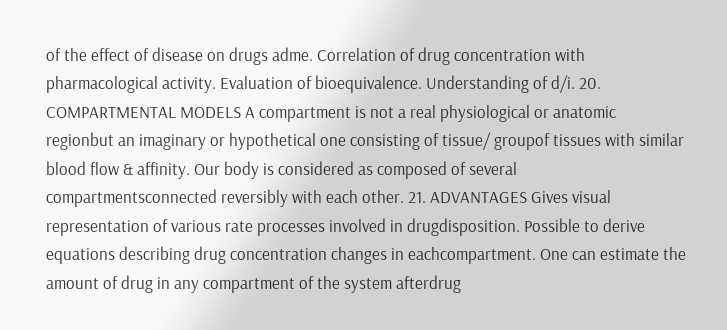of the effect of disease on drugs adme. Correlation of drug concentration with pharmacological activity. Evaluation of bioequivalence. Understanding of d/i. 20. COMPARTMENTAL MODELS A compartment is not a real physiological or anatomic regionbut an imaginary or hypothetical one consisting of tissue/ groupof tissues with similar blood flow & affinity. Our body is considered as composed of several compartmentsconnected reversibly with each other. 21. ADVANTAGES Gives visual representation of various rate processes involved in drugdisposition. Possible to derive equations describing drug concentration changes in eachcompartment. One can estimate the amount of drug in any compartment of the system afterdrug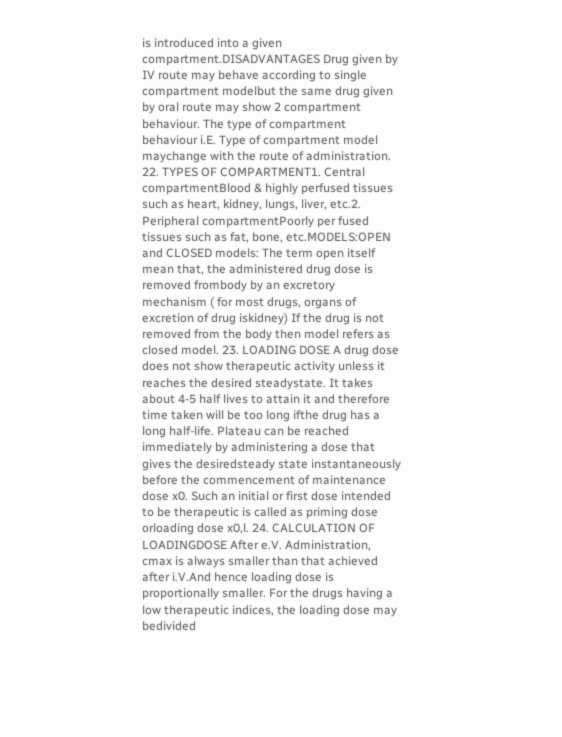is introduced into a given compartment.DISADVANTAGES Drug given by IV route may behave according to single compartment modelbut the same drug given by oral route may show 2 compartment behaviour. The type of compartment behaviour i.E. Type of compartment model maychange with the route of administration. 22. TYPES OF COMPARTMENT1. Central compartmentBlood & highly perfused tissues such as heart, kidney, lungs, liver, etc.2. Peripheral compartmentPoorly per fused tissues such as fat, bone, etc.MODELS:OPEN and CLOSED models: The term open itself mean that, the administered drug dose is removed frombody by an excretory mechanism ( for most drugs, organs of excretion of drug iskidney) If the drug is not removed from the body then model refers as closed model. 23. LOADING DOSE A drug dose does not show therapeutic activity unless it reaches the desired steadystate. It takes about 4-5 half lives to attain it and therefore time taken will be too long ifthe drug has a long half-life. Plateau can be reached immediately by administering a dose that gives the desiredsteady state instantaneously before the commencement of maintenance dose x0. Such an initial or first dose intended to be therapeutic is called as priming dose orloading dose x0,l. 24. CALCULATION OF LOADINGDOSE After e.V. Administration, cmax is always smaller than that achieved after i.V.And hence loading dose is proportionally smaller. For the drugs having a low therapeutic indices, the loading dose may bedivided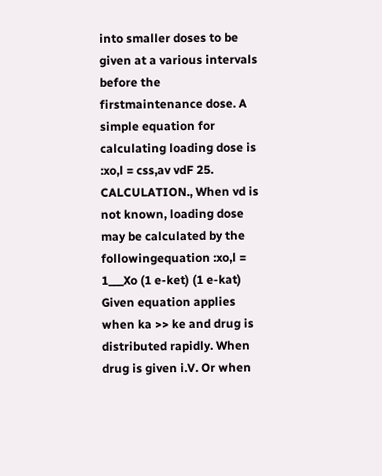into smaller doses to be given at a various intervals before the firstmaintenance dose. A simple equation for calculating loading dose is :xo,l = css,av vdF 25. CALCULATION., When vd is not known, loading dose may be calculated by the followingequation :xo,l = 1___Xo (1 e-ket) (1 e-kat) Given equation applies when ka >> ke and drug is distributed rapidly. When drug is given i.V. Or when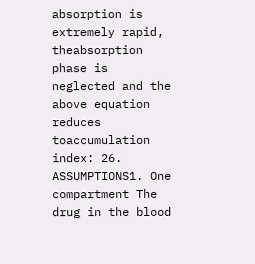absorption is extremely rapid, theabsorption phase is neglected and the above equation reduces toaccumulation index: 26. ASSUMPTIONS1. One compartment The drug in the blood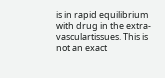is in rapid equilibrium with drug in the extra-vasculartissues. This is not an exact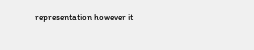representation however it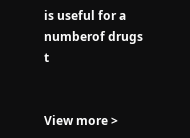is useful for a numberof drugs t


View more >